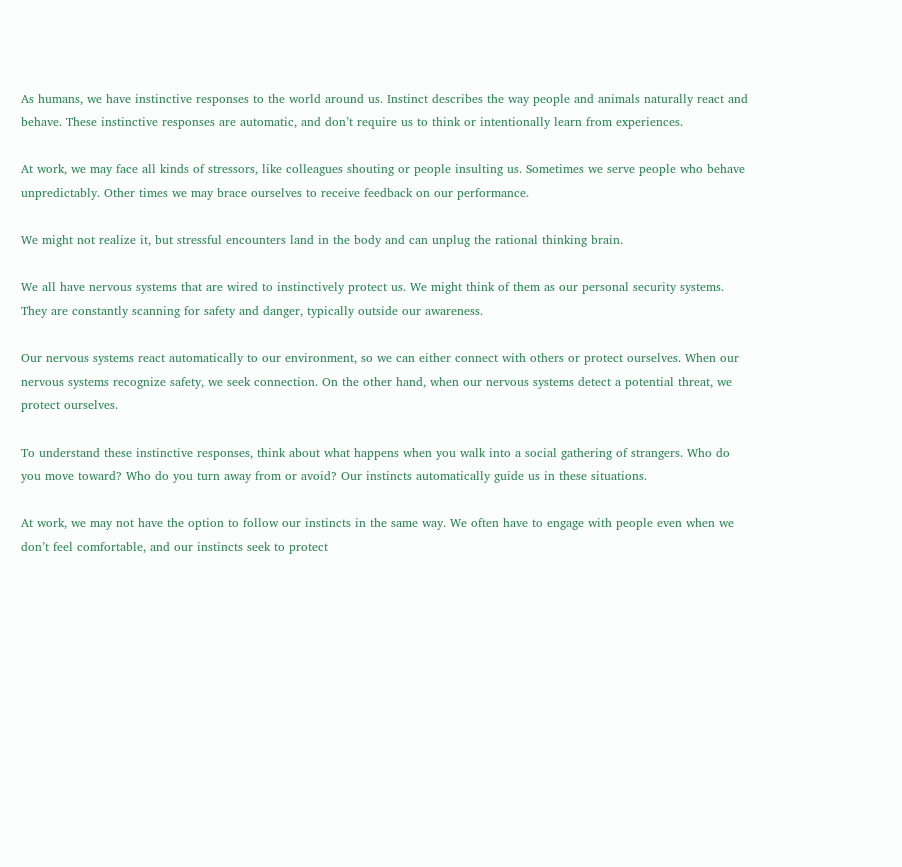As humans, we have instinctive responses to the world around us. Instinct describes the way people and animals naturally react and behave. These instinctive responses are automatic, and don’t require us to think or intentionally learn from experiences.

At work, we may face all kinds of stressors, like colleagues shouting or people insulting us. Sometimes we serve people who behave unpredictably. Other times we may brace ourselves to receive feedback on our performance.

We might not realize it, but stressful encounters land in the body and can unplug the rational thinking brain.

We all have nervous systems that are wired to instinctively protect us. We might think of them as our personal security systems. They are constantly scanning for safety and danger, typically outside our awareness.

Our nervous systems react automatically to our environment, so we can either connect with others or protect ourselves. When our nervous systems recognize safety, we seek connection. On the other hand, when our nervous systems detect a potential threat, we protect ourselves.

To understand these instinctive responses, think about what happens when you walk into a social gathering of strangers. Who do you move toward? Who do you turn away from or avoid? Our instincts automatically guide us in these situations.

At work, we may not have the option to follow our instincts in the same way. We often have to engage with people even when we don’t feel comfortable, and our instincts seek to protect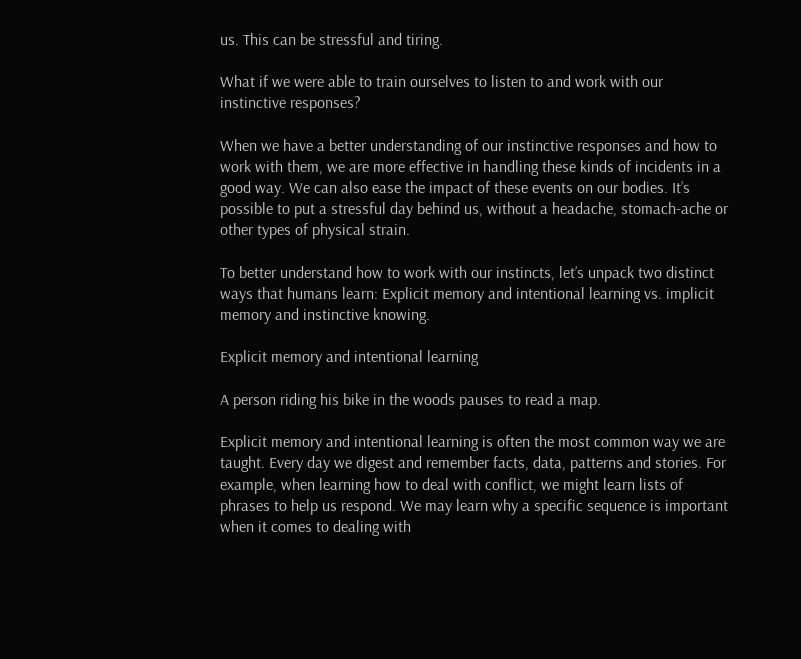us. This can be stressful and tiring.

What if we were able to train ourselves to listen to and work with our instinctive responses?

When we have a better understanding of our instinctive responses and how to work with them, we are more effective in handling these kinds of incidents in a good way. We can also ease the impact of these events on our bodies. It’s possible to put a stressful day behind us, without a headache, stomach-ache or other types of physical strain.

To better understand how to work with our instincts, let’s unpack two distinct ways that humans learn: Explicit memory and intentional learning vs. implicit memory and instinctive knowing.

Explicit memory and intentional learning

A person riding his bike in the woods pauses to read a map.

Explicit memory and intentional learning is often the most common way we are taught. Every day we digest and remember facts, data, patterns and stories. For example, when learning how to deal with conflict, we might learn lists of phrases to help us respond. We may learn why a specific sequence is important when it comes to dealing with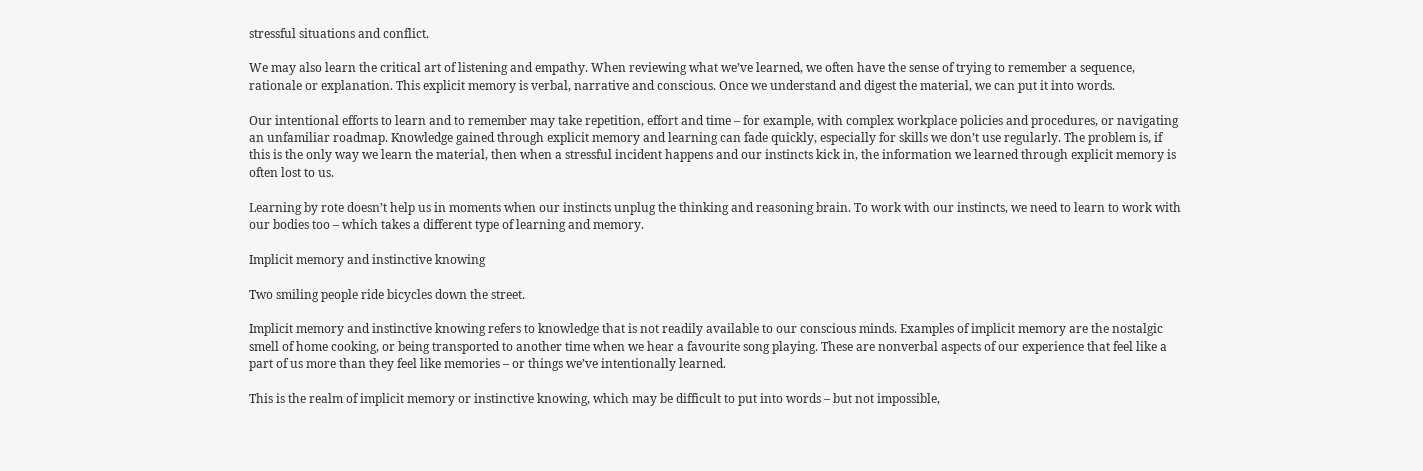stressful situations and conflict.

We may also learn the critical art of listening and empathy. When reviewing what we’ve learned, we often have the sense of trying to remember a sequence, rationale or explanation. This explicit memory is verbal, narrative and conscious. Once we understand and digest the material, we can put it into words.

Our intentional efforts to learn and to remember may take repetition, effort and time – for example, with complex workplace policies and procedures, or navigating an unfamiliar roadmap. Knowledge gained through explicit memory and learning can fade quickly, especially for skills we don’t use regularly. The problem is, if this is the only way we learn the material, then when a stressful incident happens and our instincts kick in, the information we learned through explicit memory is often lost to us.

Learning by rote doesn’t help us in moments when our instincts unplug the thinking and reasoning brain. To work with our instincts, we need to learn to work with our bodies too – which takes a different type of learning and memory.

Implicit memory and instinctive knowing

Two smiling people ride bicycles down the street.

Implicit memory and instinctive knowing refers to knowledge that is not readily available to our conscious minds. Examples of implicit memory are the nostalgic smell of home cooking, or being transported to another time when we hear a favourite song playing. These are nonverbal aspects of our experience that feel like a part of us more than they feel like memories – or things we’ve intentionally learned.

This is the realm of implicit memory or instinctive knowing, which may be difficult to put into words – but not impossible,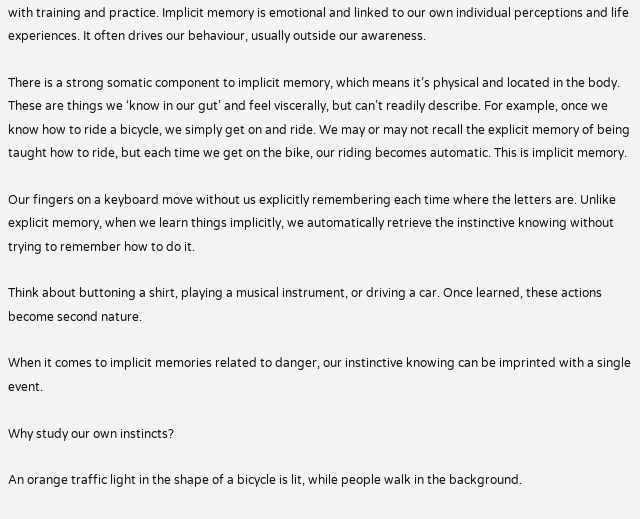with training and practice. Implicit memory is emotional and linked to our own individual perceptions and life experiences. It often drives our behaviour, usually outside our awareness.

There is a strong somatic component to implicit memory, which means it’s physical and located in the body. These are things we ‘know in our gut’ and feel viscerally, but can’t readily describe. For example, once we know how to ride a bicycle, we simply get on and ride. We may or may not recall the explicit memory of being taught how to ride, but each time we get on the bike, our riding becomes automatic. This is implicit memory.

Our fingers on a keyboard move without us explicitly remembering each time where the letters are. Unlike explicit memory, when we learn things implicitly, we automatically retrieve the instinctive knowing without trying to remember how to do it.

Think about buttoning a shirt, playing a musical instrument, or driving a car. Once learned, these actions become second nature.

When it comes to implicit memories related to danger, our instinctive knowing can be imprinted with a single event.

Why study our own instincts?

An orange traffic light in the shape of a bicycle is lit, while people walk in the background.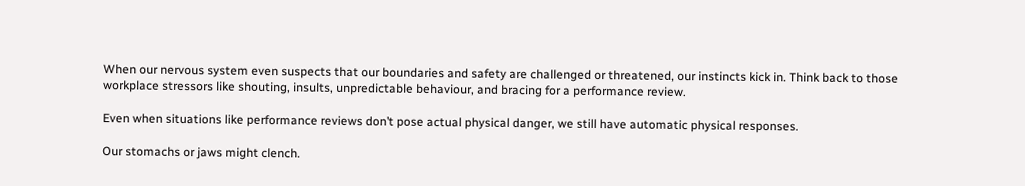When our nervous system even suspects that our boundaries and safety are challenged or threatened, our instincts kick in. Think back to those workplace stressors like shouting, insults, unpredictable behaviour, and bracing for a performance review.

Even when situations like performance reviews don’t pose actual physical danger, we still have automatic physical responses.

Our stomachs or jaws might clench.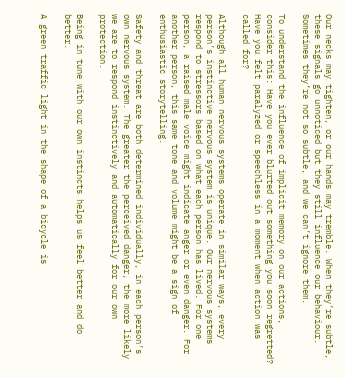Our necks may tighten, or our hands may tremble. When they’re subtle, these signals go unnoticed but they still influence our behaviour. Sometimes they’re not so subtle, and we can’t ignore them.

To understand the influence of implicit memory on our actions, consider this: Have you ever blurted out something you soon regretted? Have you felt paralyzed or speechless in a moment when action was called for?

Although all human nervous systems operate in similar ways, every person’s instinctive nervous system is unique. Our nervous systems respond to stressors based on what each person has lived. For one person, a raised male voice might indicate anger or even danger. For another person, this same tone and volume might be a sign of enthusiastic storytelling.

Safety and threat are both determined individually, in each person’s own nervous system. The greater the perceived danger, the more likely we are to respond instinctively and automatically for our own protection.

Being in tune with our own instincts helps us feel better and do better.

A green traffic light in the shape of a bicycle is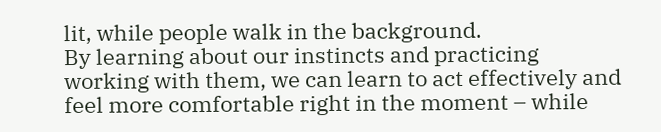lit, while people walk in the background.
By learning about our instincts and practicing working with them, we can learn to act effectively and feel more comfortable right in the moment – while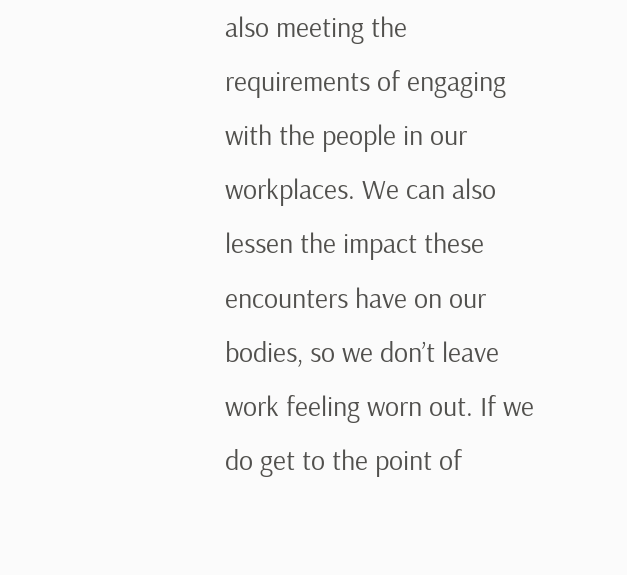also meeting the requirements of engaging with the people in our workplaces. We can also lessen the impact these encounters have on our bodies, so we don’t leave work feeling worn out. If we do get to the point of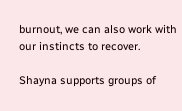burnout, we can also work with our instincts to recover.

Shayna supports groups of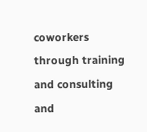coworkers through training and consulting and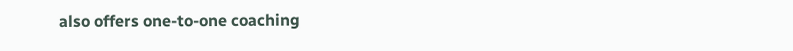also offers one-to-one coaching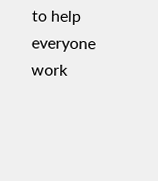to help everyone work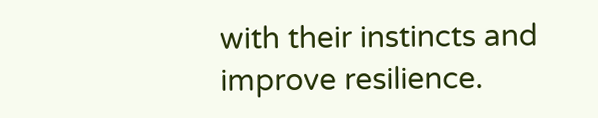with their instincts and improve resilience.